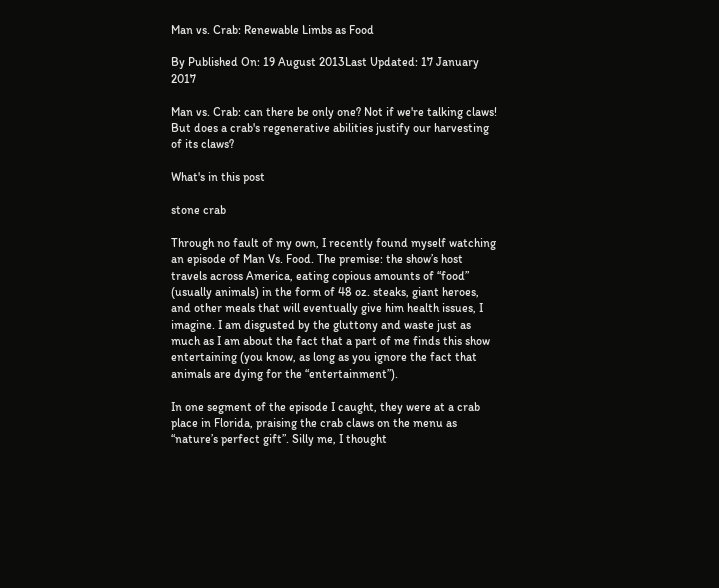Man vs. Crab: Renewable Limbs as Food

By Published On: 19 August 2013Last Updated: 17 January 2017

Man vs. Crab: can there be only one? Not if we're talking claws! But does a crab's regenerative abilities justify our harvesting of its claws?

What's in this post

stone crab

Through no fault of my own, I recently found myself watching an episode of Man Vs. Food. The premise: the show’s host travels across America, eating copious amounts of “food” (usually animals) in the form of 48 oz. steaks, giant heroes, and other meals that will eventually give him health issues, I imagine. I am disgusted by the gluttony and waste just as much as I am about the fact that a part of me finds this show entertaining (you know, as long as you ignore the fact that animals are dying for the “entertainment”).

In one segment of the episode I caught, they were at a crab place in Florida, praising the crab claws on the menu as “nature’s perfect gift”. Silly me, I thought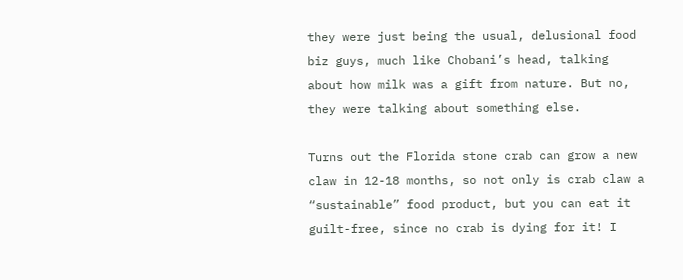they were just being the usual, delusional food biz guys, much like Chobani’s head, talking about how milk was a gift from nature. But no, they were talking about something else.

Turns out the Florida stone crab can grow a new claw in 12-18 months, so not only is crab claw a “sustainable” food product, but you can eat it guilt-free, since no crab is dying for it! I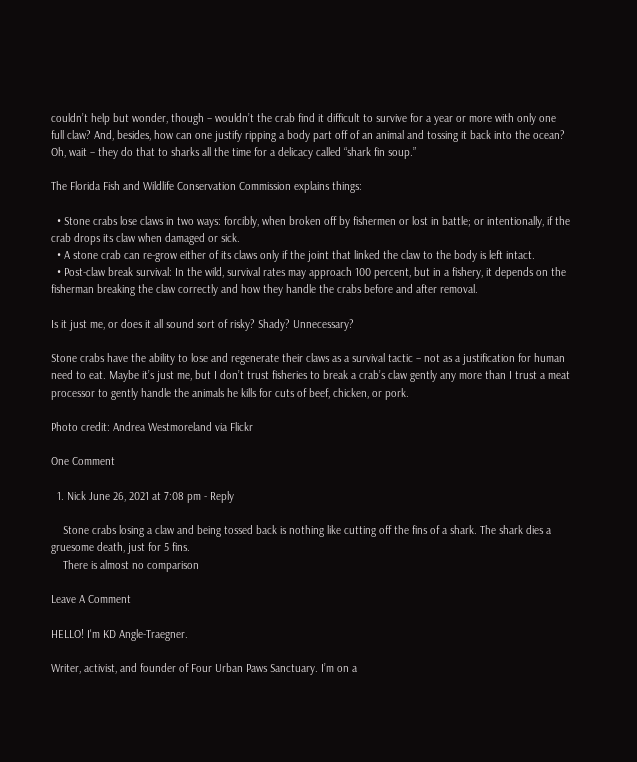couldn’t help but wonder, though – wouldn’t the crab find it difficult to survive for a year or more with only one full claw? And, besides, how can one justify ripping a body part off of an animal and tossing it back into the ocean? Oh, wait – they do that to sharks all the time for a delicacy called “shark fin soup.”

The Florida Fish and Wildlife Conservation Commission explains things:

  • Stone crabs lose claws in two ways: forcibly, when broken off by fishermen or lost in battle; or intentionally, if the crab drops its claw when damaged or sick.
  • A stone crab can re-grow either of its claws only if the joint that linked the claw to the body is left intact.
  • Post-claw break survival: In the wild, survival rates may approach 100 percent, but in a fishery, it depends on the fisherman breaking the claw correctly and how they handle the crabs before and after removal.

Is it just me, or does it all sound sort of risky? Shady? Unnecessary?

Stone crabs have the ability to lose and regenerate their claws as a survival tactic – not as a justification for human need to eat. Maybe it’s just me, but I don’t trust fisheries to break a crab’s claw gently any more than I trust a meat processor to gently handle the animals he kills for cuts of beef, chicken, or pork.

Photo credit: Andrea Westmoreland via Flickr

One Comment

  1. Nick June 26, 2021 at 7:08 pm - Reply

    Stone crabs losing a claw and being tossed back is nothing like cutting off the fins of a shark. The shark dies a gruesome death, just for 5 fins.
    There is almost no comparison

Leave A Comment

HELLO! I'm KD Angle-Traegner.

Writer, activist, and founder of Four Urban Paws Sanctuary. I’m on a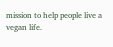mission to help people live a vegan life.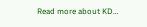Read more about KD…